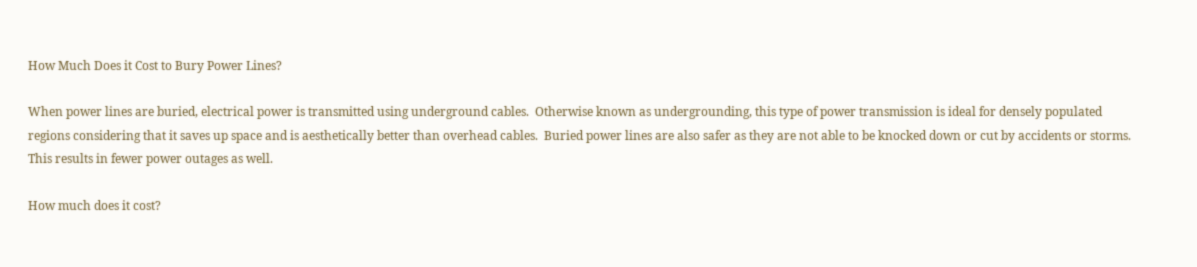How Much Does it Cost to Bury Power Lines?

When power lines are buried, electrical power is transmitted using underground cables.  Otherwise known as undergrounding, this type of power transmission is ideal for densely populated regions considering that it saves up space and is aesthetically better than overhead cables.  Buried power lines are also safer as they are not able to be knocked down or cut by accidents or storms.  This results in fewer power outages as well.

How much does it cost?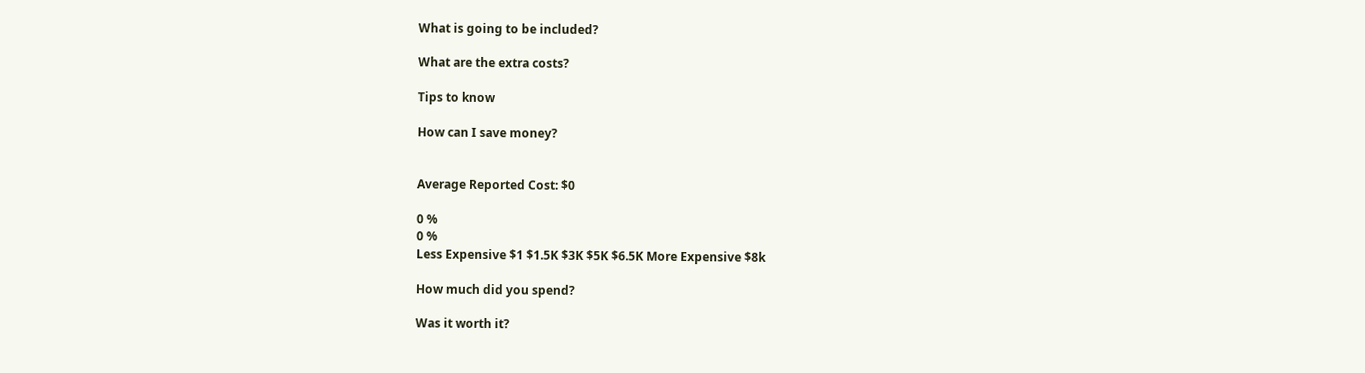What is going to be included?

What are the extra costs?

Tips to know

How can I save money?


Average Reported Cost: $0

0 %
0 %
Less Expensive $1 $1.5K $3K $5K $6.5K More Expensive $8k

How much did you spend?

Was it worth it?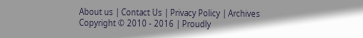About us | Contact Us | Privacy Policy | Archives
Copyright © 2010 - 2016 | Proudly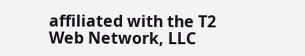affiliated with the T2 Web Network, LLC